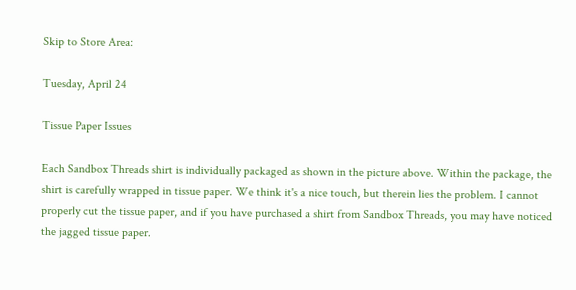Skip to Store Area:

Tuesday, April 24

Tissue Paper Issues

Each Sandbox Threads shirt is individually packaged as shown in the picture above. Within the package, the shirt is carefully wrapped in tissue paper. We think it's a nice touch, but therein lies the problem. I cannot properly cut the tissue paper, and if you have purchased a shirt from Sandbox Threads, you may have noticed the jagged tissue paper.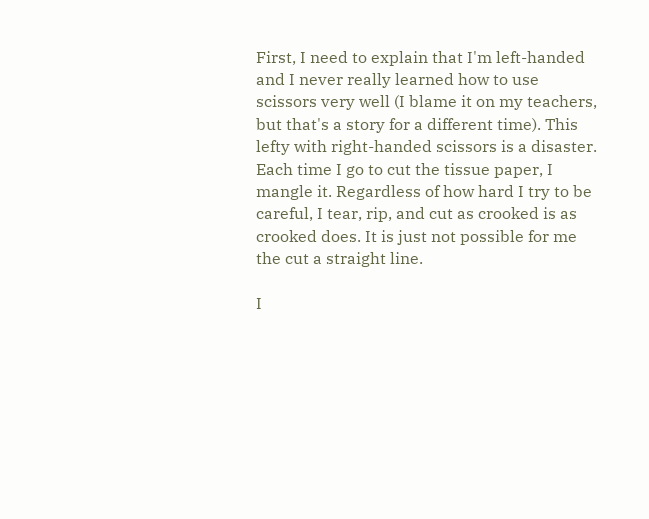First, I need to explain that I'm left-handed and I never really learned how to use scissors very well (I blame it on my teachers, but that's a story for a different time). This lefty with right-handed scissors is a disaster. Each time I go to cut the tissue paper, I mangle it. Regardless of how hard I try to be careful, I tear, rip, and cut as crooked is as crooked does. It is just not possible for me the cut a straight line.

I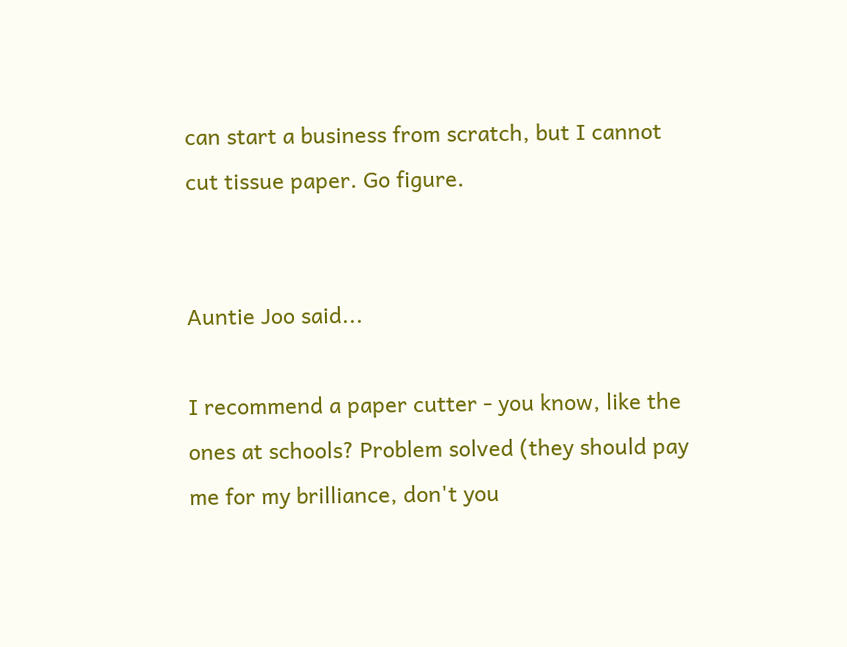can start a business from scratch, but I cannot cut tissue paper. Go figure.


Auntie Joo said...

I recommend a paper cutter - you know, like the ones at schools? Problem solved (they should pay me for my brilliance, don't you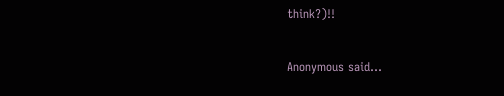think?)!!

Anonymous said...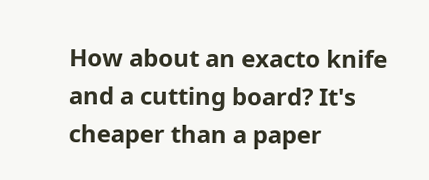How about an exacto knife and a cutting board? It's cheaper than a paper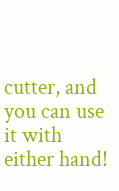cutter, and you can use it with either hand!